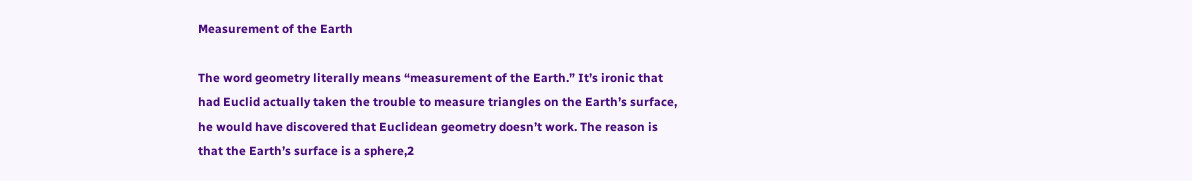Measurement of the Earth

The word geometry literally means “measurement of the Earth.” It’s ironic that had Euclid actually taken the trouble to measure triangles on the Earth’s surface, he would have discovered that Euclidean geometry doesn’t work. The reason is that the Earth’s surface is a sphere,2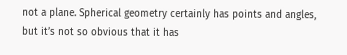not a plane. Spherical geometry certainly has points and angles, but it’s not so obvious that it has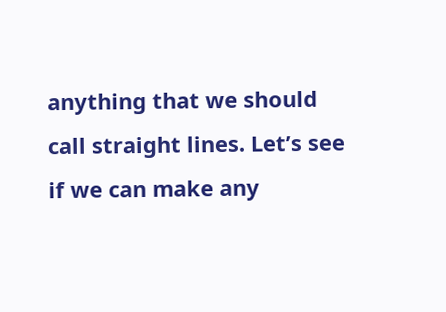anything that we should call straight lines. Let’s see if we can make any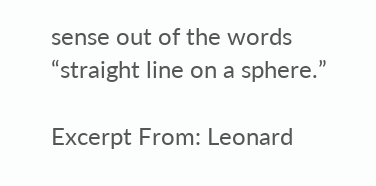sense out of the words “straight line on a sphere.”

Excerpt From: Leonard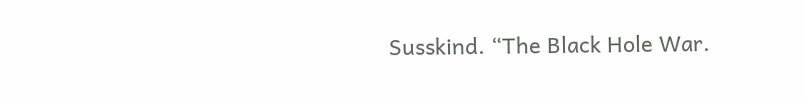Susskind. “The Black Hole War.